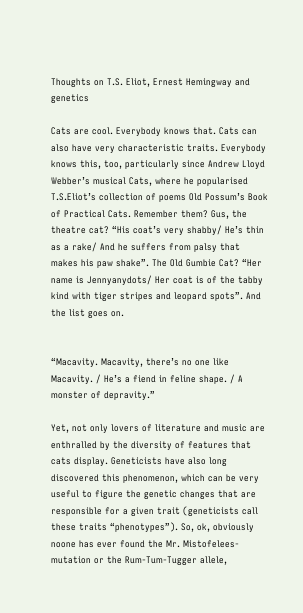Thoughts on T.S. Eliot, Ernest Hemingway and genetics

Cats are cool. Everybody knows that. Cats can also have very characteristic traits. Everybody knows this, too, particularly since Andrew Lloyd Webber’s musical Cats, where he popularised T.S.Eliot’s collection of poems Old Possum’s Book of Practical Cats. Remember them? Gus, the theatre cat? “His coat’s very shabby/ He’s thin as a rake/ And he suffers from palsy that makes his paw shake”. The Old Gumbie Cat? “Her name is Jennyanydots/ Her coat is of the tabby kind with tiger stripes and leopard spots”. And the list goes on.


“Macavity. Macavity, there’s no one like Macavity. / He’s a fiend in feline shape. / A monster of depravity.”

Yet, not only lovers of literature and music are enthralled by the diversity of features that cats display. Geneticists have also long discovered this phenomenon, which can be very useful to figure the genetic changes that are responsible for a given trait (geneticists call these traits “phenotypes”). So, ok, obviously noone has ever found the Mr. Mistofelees-mutation or the Rum-Tum-Tugger allele,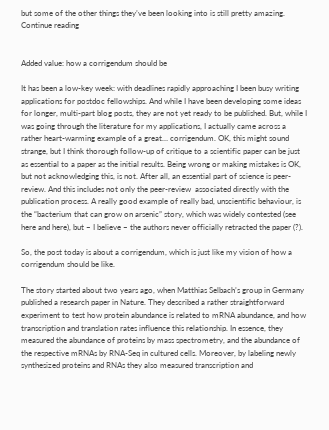but some of the other things they’ve been looking into is still pretty amazing. Continue reading


Added value: how a corrigendum should be

It has been a low-key week: with deadlines rapidly approaching I been busy writing applications for postdoc fellowships. And while I have been developing some ideas for longer, multi-part blog posts, they are not yet ready to be published. But, while I was going through the literature for my applications, I actually came across a rather heart-warming example of a great… corrigendum. OK, this might sound strange, but I think thorough follow-up of critique to a scientific paper can be just as essential to a paper as the initial results. Being wrong or making mistakes is OK, but not acknowledging this, is not. After all, an essential part of science is peer-review. And this includes not only the peer-review  associated directly with the publication process. A really good example of really bad, unscientific behaviour, is the “bacterium that can grow on arsenic” story, which was widely contested (see here and here), but – I believe – the authors never officially retracted the paper (?).

So, the post today is about a corrigendum, which is just like my vision of how a corrigendum should be like.

The story started about two years ago, when Matthias Selbach’s group in Germany published a research paper in Nature. They described a rather straightforward experiment to test how protein abundance is related to mRNA abundance, and how transcription and translation rates influence this relationship. In essence, they measured the abundance of proteins by mass spectrometry, and the abundance of the respective mRNAs by RNA-Seq in cultured cells. Moreover, by labeling newly synthesized proteins and RNAs they also measured transcription and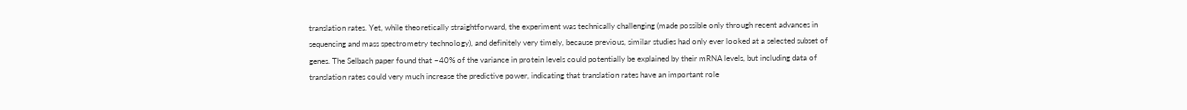translation rates. Yet, while theoretically straightforward, the experiment was technically challenging (made possible only through recent advances in sequencing and mass spectrometry technology), and definitely very timely, because previous, similar studies had only ever looked at a selected subset of genes. The Selbach paper found that ~40% of the variance in protein levels could potentially be explained by their mRNA levels, but including data of translation rates could very much increase the predictive power, indicating that translation rates have an important role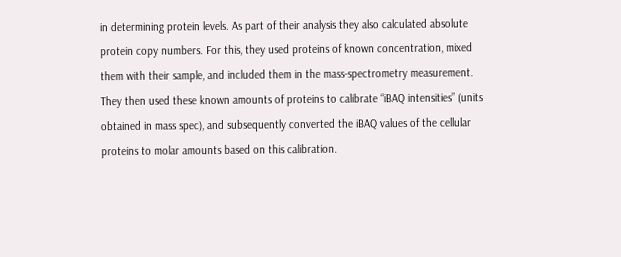in determining protein levels. As part of their analysis they also calculated absolute protein copy numbers. For this, they used proteins of known concentration, mixed them with their sample, and included them in the mass-spectrometry measurement. They then used these known amounts of proteins to calibrate “iBAQ intensities” (units obtained in mass spec), and subsequently converted the iBAQ values of the cellular proteins to molar amounts based on this calibration.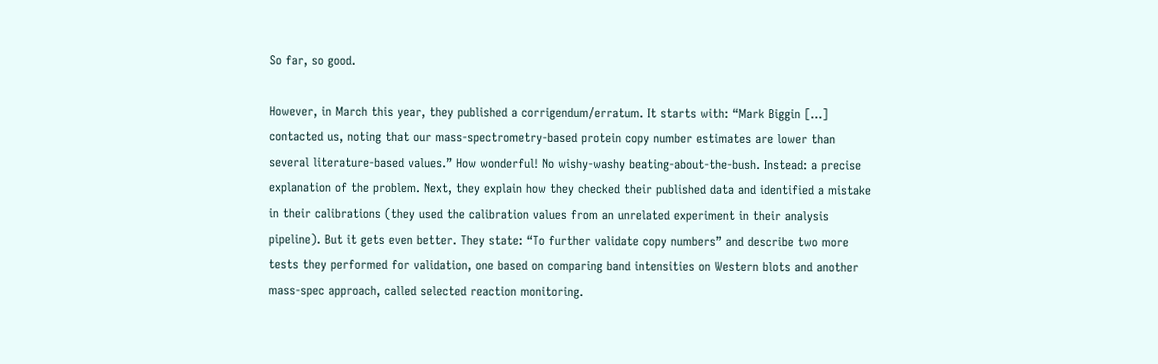So far, so good.

However, in March this year, they published a corrigendum/erratum. It starts with: “Mark Biggin […] contacted us, noting that our mass-spectrometry-based protein copy number estimates are lower than several literature-based values.” How wonderful! No wishy-washy beating-about-the-bush. Instead: a precise explanation of the problem. Next, they explain how they checked their published data and identified a mistake in their calibrations (they used the calibration values from an unrelated experiment in their analysis pipeline). But it gets even better. They state: “To further validate copy numbers” and describe two more tests they performed for validation, one based on comparing band intensities on Western blots and another mass-spec approach, called selected reaction monitoring.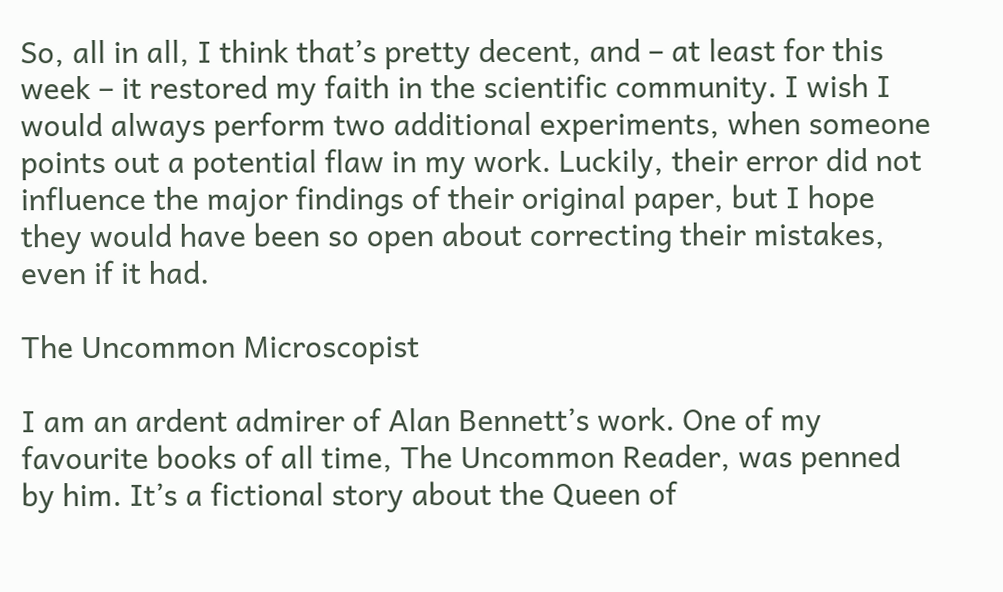So, all in all, I think that’s pretty decent, and – at least for this week – it restored my faith in the scientific community. I wish I would always perform two additional experiments, when someone points out a potential flaw in my work. Luckily, their error did not influence the major findings of their original paper, but I hope they would have been so open about correcting their mistakes, even if it had.

The Uncommon Microscopist

I am an ardent admirer of Alan Bennett’s work. One of my favourite books of all time, The Uncommon Reader, was penned by him. It’s a fictional story about the Queen of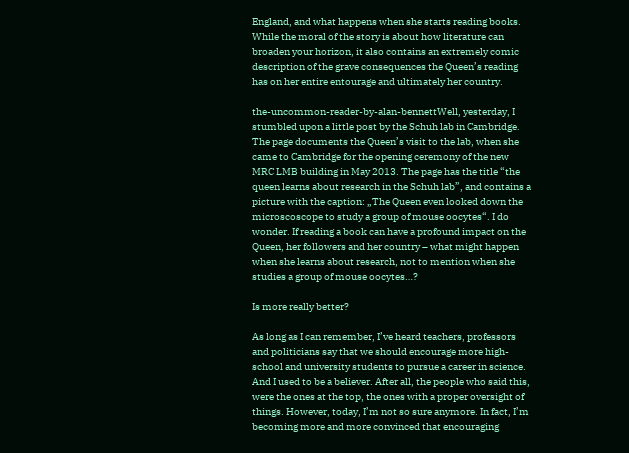England, and what happens when she starts reading books. While the moral of the story is about how literature can broaden your horizon, it also contains an extremely comic description of the grave consequences the Queen’s reading has on her entire entourage and ultimately her country.

the-uncommon-reader-by-alan-bennettWell, yesterday, I stumbled upon a little post by the Schuh lab in Cambridge. The page documents the Queen’s visit to the lab, when she came to Cambridge for the opening ceremony of the new MRC LMB building in May 2013. The page has the title “the queen learns about research in the Schuh lab”, and contains a picture with the caption: „The Queen even looked down the microscoscope to study a group of mouse oocytes“. I do wonder. If reading a book can have a profound impact on the Queen, her followers and her country – what might happen when she learns about research, not to mention when she studies a group of mouse oocytes…?

Is more really better?

As long as I can remember, I’ve heard teachers, professors and politicians say that we should encourage more high-school and university students to pursue a career in science. And I used to be a believer. After all, the people who said this, were the ones at the top, the ones with a proper oversight of things. However, today, I’m not so sure anymore. In fact, I’m becoming more and more convinced that encouraging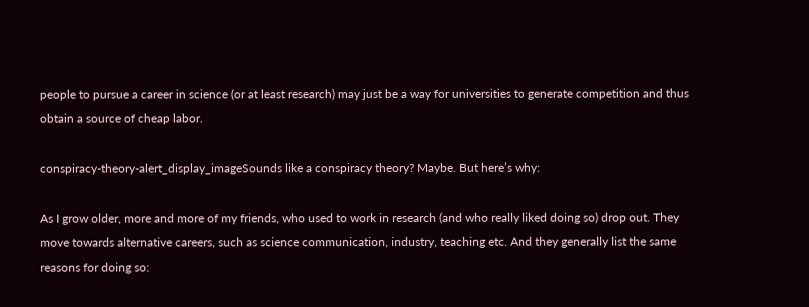people to pursue a career in science (or at least research) may just be a way for universities to generate competition and thus obtain a source of cheap labor.

conspiracy-theory-alert_display_imageSounds like a conspiracy theory? Maybe. But here’s why:

As I grow older, more and more of my friends, who used to work in research (and who really liked doing so) drop out. They move towards alternative careers, such as science communication, industry, teaching etc. And they generally list the same reasons for doing so: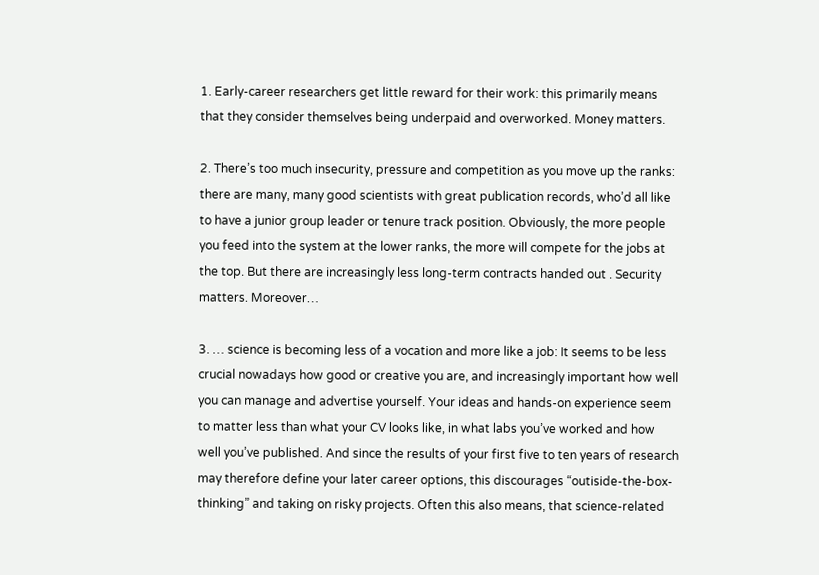1. Early-career researchers get little reward for their work: this primarily means that they consider themselves being underpaid and overworked. Money matters.

2. There’s too much insecurity, pressure and competition as you move up the ranks: there are many, many good scientists with great publication records, who’d all like to have a junior group leader or tenure track position. Obviously, the more people you feed into the system at the lower ranks, the more will compete for the jobs at the top. But there are increasingly less long-term contracts handed out . Security matters. Moreover…

3. … science is becoming less of a vocation and more like a job: It seems to be less crucial nowadays how good or creative you are, and increasingly important how well you can manage and advertise yourself. Your ideas and hands-on experience seem to matter less than what your CV looks like, in what labs you’ve worked and how well you’ve published. And since the results of your first five to ten years of research may therefore define your later career options, this discourages “outiside-the-box-thinking” and taking on risky projects. Often this also means, that science-related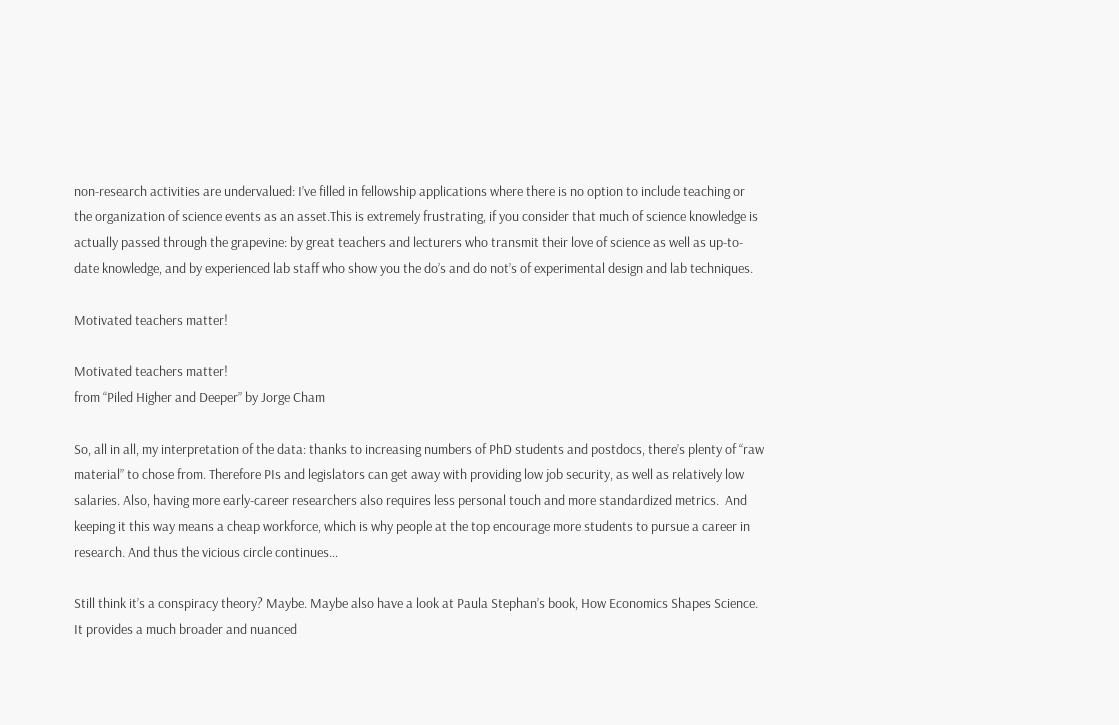non-research activities are undervalued: I’ve filled in fellowship applications where there is no option to include teaching or the organization of science events as an asset.This is extremely frustrating, if you consider that much of science knowledge is actually passed through the grapevine: by great teachers and lecturers who transmit their love of science as well as up-to-date knowledge, and by experienced lab staff who show you the do’s and do not’s of experimental design and lab techniques.

Motivated teachers matter!

Motivated teachers matter!
from “Piled Higher and Deeper” by Jorge Cham

So, all in all, my interpretation of the data: thanks to increasing numbers of PhD students and postdocs, there’s plenty of “raw material” to chose from. Therefore PIs and legislators can get away with providing low job security, as well as relatively low salaries. Also, having more early-career researchers also requires less personal touch and more standardized metrics.  And keeping it this way means a cheap workforce, which is why people at the top encourage more students to pursue a career in research. And thus the vicious circle continues…

Still think it’s a conspiracy theory? Maybe. Maybe also have a look at Paula Stephan’s book, How Economics Shapes Science. It provides a much broader and nuanced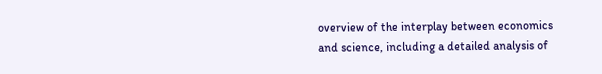overview of the interplay between economics and science, including a detailed analysis of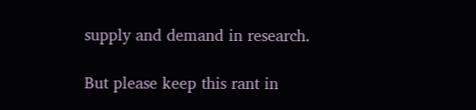supply and demand in research.

But please keep this rant in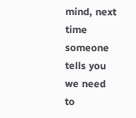mind, next time someone tells you we need to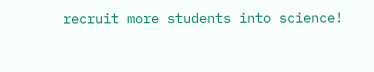recruit more students into science!